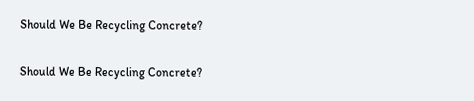Should We Be Recycling Concrete?

Should We Be Recycling Concrete?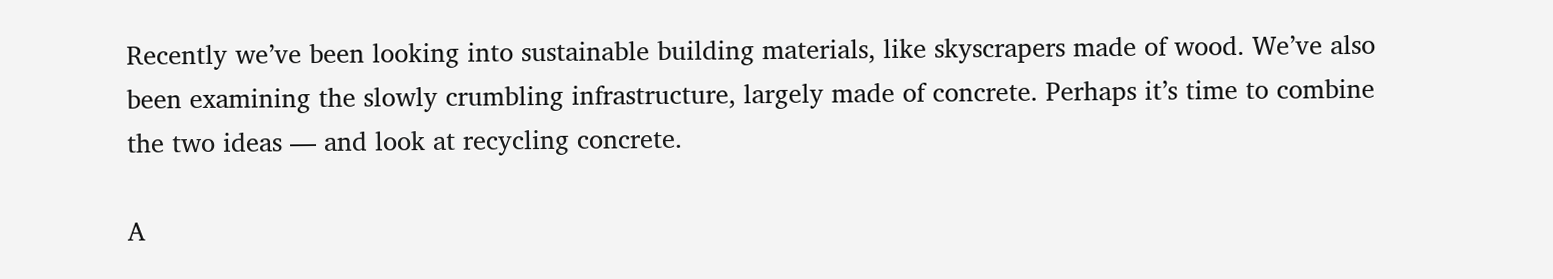Recently we’ve been looking into sustainable building materials, like skyscrapers made of wood. We’ve also been examining the slowly crumbling infrastructure, largely made of concrete. Perhaps it’s time to combine the two ideas — and look at recycling concrete.

A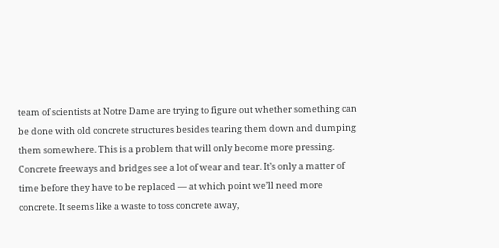team of scientists at Notre Dame are trying to figure out whether something can be done with old concrete structures besides tearing them down and dumping them somewhere. This is a problem that will only become more pressing. Concrete freeways and bridges see a lot of wear and tear. It’s only a matter of time before they have to be replaced — at which point we’ll need more concrete. It seems like a waste to toss concrete away,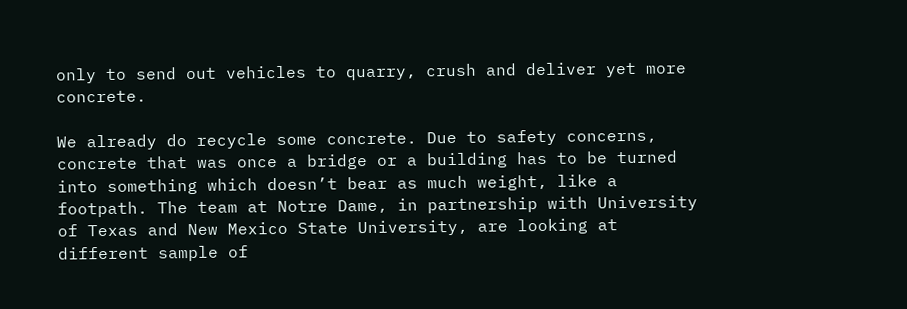only to send out vehicles to quarry, crush and deliver yet more concrete.

We already do recycle some concrete. Due to safety concerns, concrete that was once a bridge or a building has to be turned into something which doesn’t bear as much weight, like a footpath. The team at Notre Dame, in partnership with University of Texas and New Mexico State University, are looking at different sample of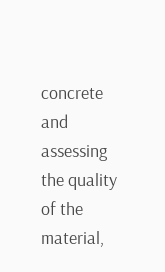concrete and assessing the quality of the material,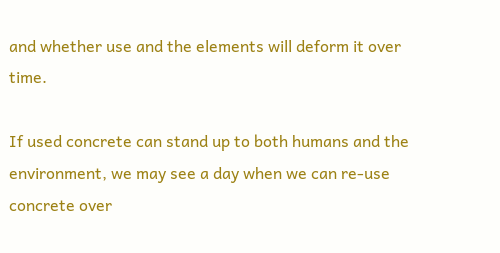and whether use and the elements will deform it over time.

If used concrete can stand up to both humans and the environment, we may see a day when we can re-use concrete over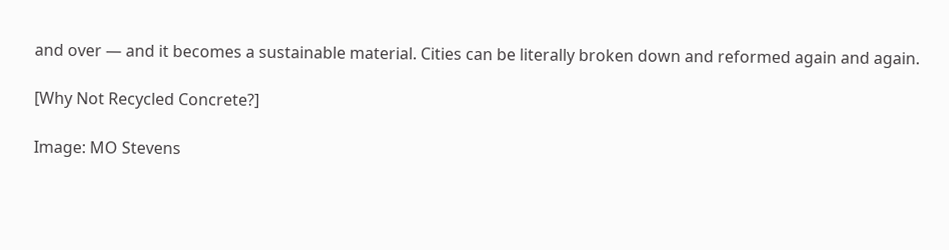and over — and it becomes a sustainable material. Cities can be literally broken down and reformed again and again.

[Why Not Recycled Concrete?]

Image: MO Stevens